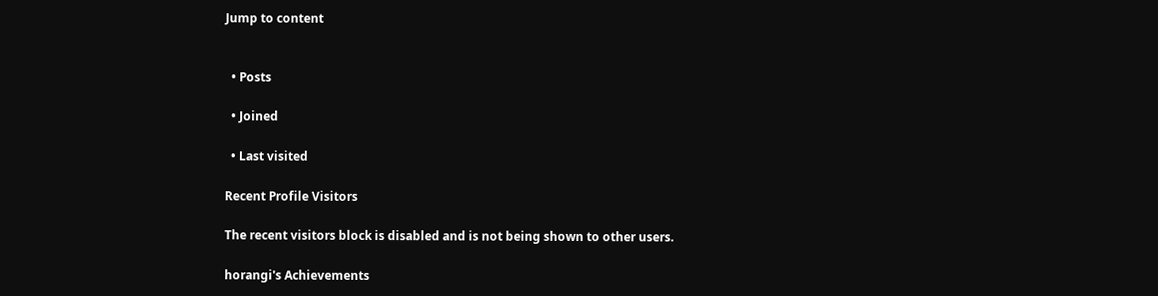Jump to content


  • Posts

  • Joined

  • Last visited

Recent Profile Visitors

The recent visitors block is disabled and is not being shown to other users.

horangi's Achievements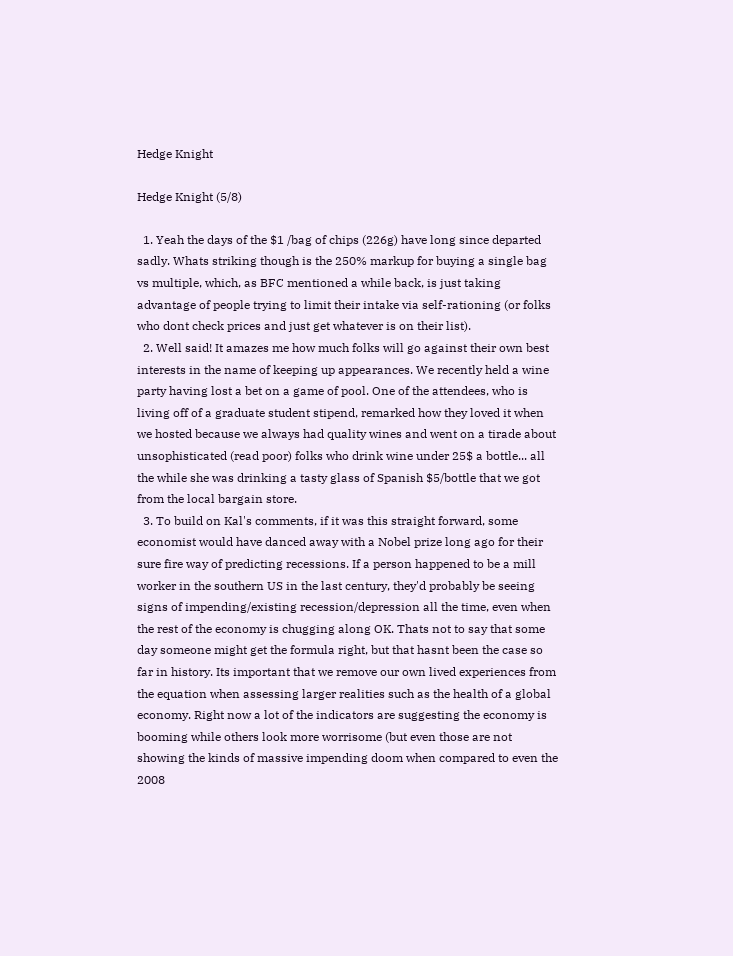Hedge Knight

Hedge Knight (5/8)

  1. Yeah the days of the $1 /bag of chips (226g) have long since departed sadly. Whats striking though is the 250% markup for buying a single bag vs multiple, which, as BFC mentioned a while back, is just taking advantage of people trying to limit their intake via self-rationing (or folks who dont check prices and just get whatever is on their list).
  2. Well said! It amazes me how much folks will go against their own best interests in the name of keeping up appearances. We recently held a wine party having lost a bet on a game of pool. One of the attendees, who is living off of a graduate student stipend, remarked how they loved it when we hosted because we always had quality wines and went on a tirade about unsophisticated (read poor) folks who drink wine under 25$ a bottle... all the while she was drinking a tasty glass of Spanish $5/bottle that we got from the local bargain store.
  3. To build on Kal's comments, if it was this straight forward, some economist would have danced away with a Nobel prize long ago for their sure fire way of predicting recessions. If a person happened to be a mill worker in the southern US in the last century, they'd probably be seeing signs of impending/existing recession/depression all the time, even when the rest of the economy is chugging along OK. Thats not to say that some day someone might get the formula right, but that hasnt been the case so far in history. Its important that we remove our own lived experiences from the equation when assessing larger realities such as the health of a global economy. Right now a lot of the indicators are suggesting the economy is booming while others look more worrisome (but even those are not showing the kinds of massive impending doom when compared to even the 2008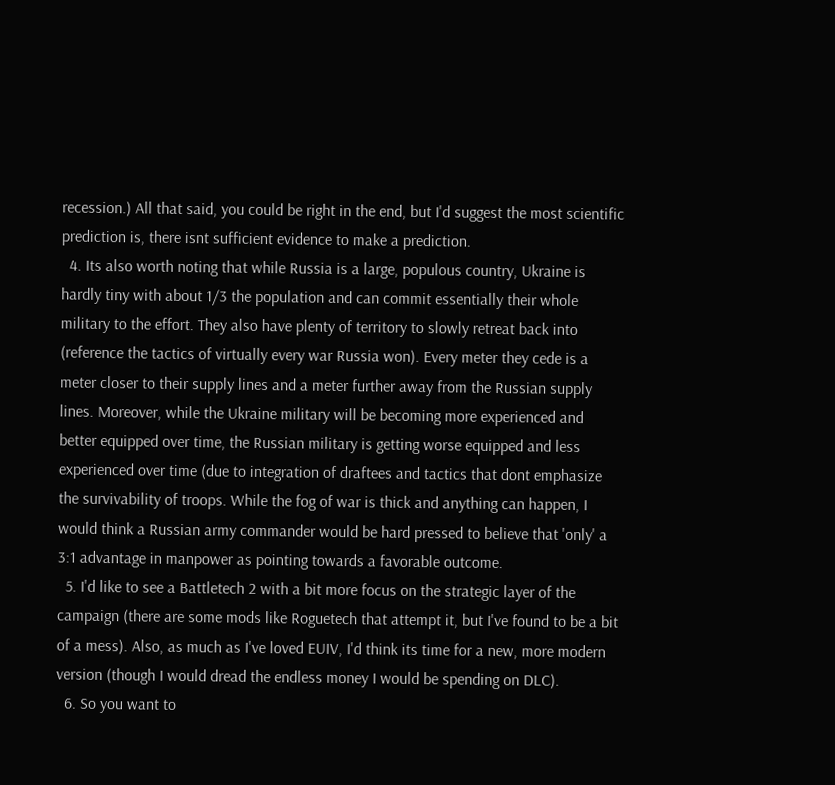recession.) All that said, you could be right in the end, but I'd suggest the most scientific prediction is, there isnt sufficient evidence to make a prediction.
  4. Its also worth noting that while Russia is a large, populous country, Ukraine is hardly tiny with about 1/3 the population and can commit essentially their whole military to the effort. They also have plenty of territory to slowly retreat back into (reference the tactics of virtually every war Russia won). Every meter they cede is a meter closer to their supply lines and a meter further away from the Russian supply lines. Moreover, while the Ukraine military will be becoming more experienced and better equipped over time, the Russian military is getting worse equipped and less experienced over time (due to integration of draftees and tactics that dont emphasize the survivability of troops. While the fog of war is thick and anything can happen, I would think a Russian army commander would be hard pressed to believe that 'only' a 3:1 advantage in manpower as pointing towards a favorable outcome.
  5. I'd like to see a Battletech 2 with a bit more focus on the strategic layer of the campaign (there are some mods like Roguetech that attempt it, but I've found to be a bit of a mess). Also, as much as I've loved EUIV, I'd think its time for a new, more modern version (though I would dread the endless money I would be spending on DLC).
  6. So you want to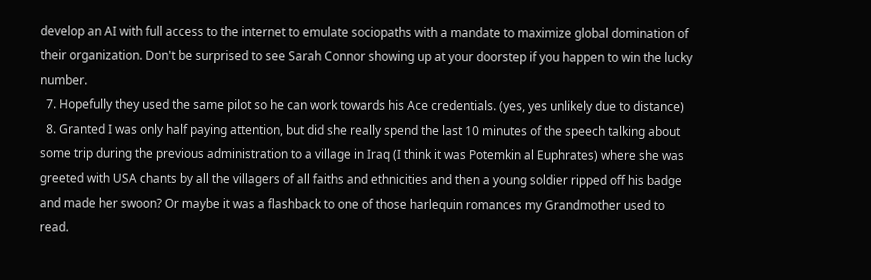develop an AI with full access to the internet to emulate sociopaths with a mandate to maximize global domination of their organization. Don't be surprised to see Sarah Connor showing up at your doorstep if you happen to win the lucky number.
  7. Hopefully they used the same pilot so he can work towards his Ace credentials. (yes, yes unlikely due to distance)
  8. Granted I was only half paying attention, but did she really spend the last 10 minutes of the speech talking about some trip during the previous administration to a village in Iraq (I think it was Potemkin al Euphrates) where she was greeted with USA chants by all the villagers of all faiths and ethnicities and then a young soldier ripped off his badge and made her swoon? Or maybe it was a flashback to one of those harlequin romances my Grandmother used to read.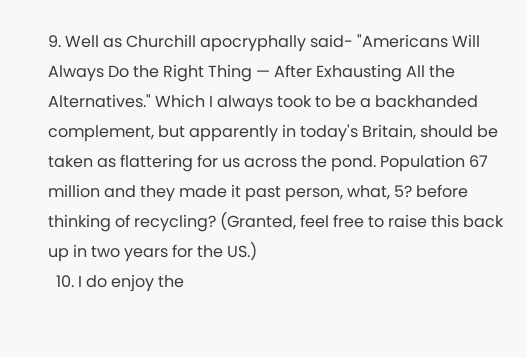9. Well as Churchill apocryphally said- "Americans Will Always Do the Right Thing — After Exhausting All the Alternatives." Which I always took to be a backhanded complement, but apparently in today's Britain, should be taken as flattering for us across the pond. Population 67 million and they made it past person, what, 5? before thinking of recycling? (Granted, feel free to raise this back up in two years for the US.)
  10. I do enjoy the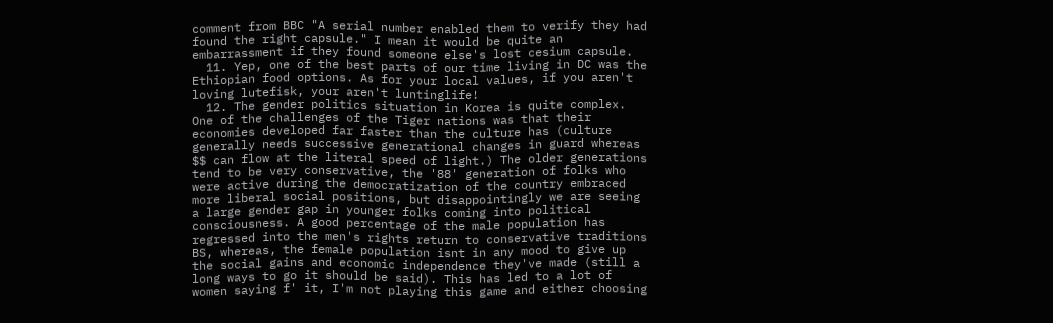comment from BBC "A serial number enabled them to verify they had found the right capsule." I mean it would be quite an embarrassment if they found someone else's lost cesium capsule.
  11. Yep, one of the best parts of our time living in DC was the Ethiopian food options. As for your local values, if you aren't loving lutefisk, your aren't luntinglife!
  12. The gender politics situation in Korea is quite complex. One of the challenges of the Tiger nations was that their economies developed far faster than the culture has (culture generally needs successive generational changes in guard whereas $$ can flow at the literal speed of light.) The older generations tend to be very conservative, the '88' generation of folks who were active during the democratization of the country embraced more liberal social positions, but disappointingly we are seeing a large gender gap in younger folks coming into political consciousness. A good percentage of the male population has regressed into the men's rights return to conservative traditions BS, whereas, the female population isnt in any mood to give up the social gains and economic independence they've made (still a long ways to go it should be said). This has led to a lot of women saying f' it, I'm not playing this game and either choosing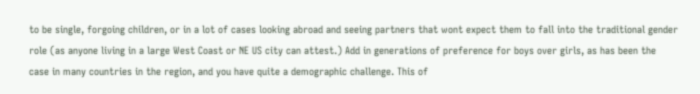to be single, forgoing children, or in a lot of cases looking abroad and seeing partners that wont expect them to fall into the traditional gender role (as anyone living in a large West Coast or NE US city can attest.) Add in generations of preference for boys over girls, as has been the case in many countries in the region, and you have quite a demographic challenge. This of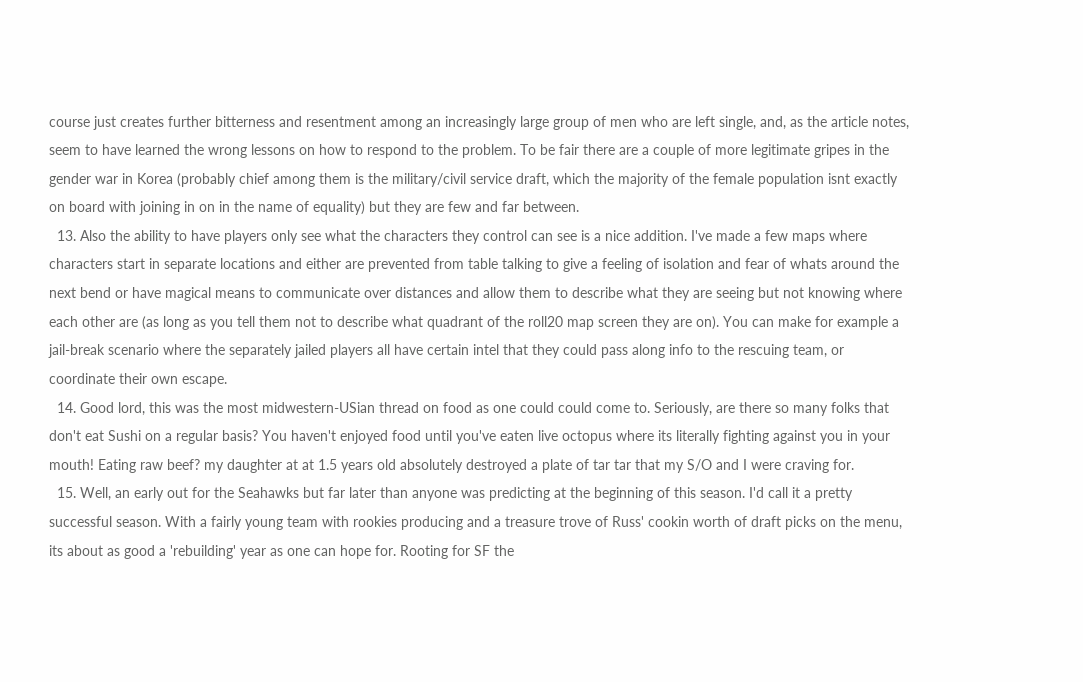course just creates further bitterness and resentment among an increasingly large group of men who are left single, and, as the article notes, seem to have learned the wrong lessons on how to respond to the problem. To be fair there are a couple of more legitimate gripes in the gender war in Korea (probably chief among them is the military/civil service draft, which the majority of the female population isnt exactly on board with joining in on in the name of equality) but they are few and far between.
  13. Also the ability to have players only see what the characters they control can see is a nice addition. I've made a few maps where characters start in separate locations and either are prevented from table talking to give a feeling of isolation and fear of whats around the next bend or have magical means to communicate over distances and allow them to describe what they are seeing but not knowing where each other are (as long as you tell them not to describe what quadrant of the roll20 map screen they are on). You can make for example a jail-break scenario where the separately jailed players all have certain intel that they could pass along info to the rescuing team, or coordinate their own escape.
  14. Good lord, this was the most midwestern-USian thread on food as one could could come to. Seriously, are there so many folks that don't eat Sushi on a regular basis? You haven't enjoyed food until you've eaten live octopus where its literally fighting against you in your mouth! Eating raw beef? my daughter at at 1.5 years old absolutely destroyed a plate of tar tar that my S/O and I were craving for.
  15. Well, an early out for the Seahawks but far later than anyone was predicting at the beginning of this season. I'd call it a pretty successful season. With a fairly young team with rookies producing and a treasure trove of Russ' cookin worth of draft picks on the menu, its about as good a 'rebuilding' year as one can hope for. Rooting for SF the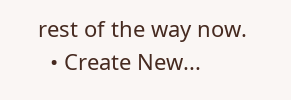rest of the way now.
  • Create New...